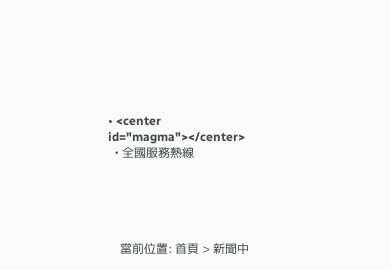• <center id="magma"></center>
  • 全國服務熱線





    當前位置: 首頁 > 新聞中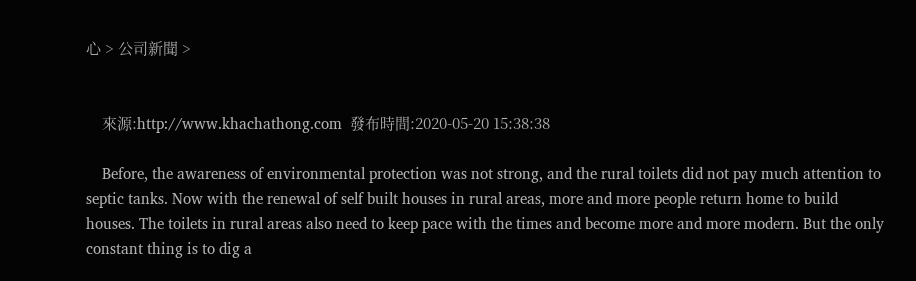心 > 公司新聞 >


    來源:http://www.khachathong.com  發布時間:2020-05-20 15:38:38

    Before, the awareness of environmental protection was not strong, and the rural toilets did not pay much attention to septic tanks. Now with the renewal of self built houses in rural areas, more and more people return home to build houses. The toilets in rural areas also need to keep pace with the times and become more and more modern. But the only constant thing is to dig a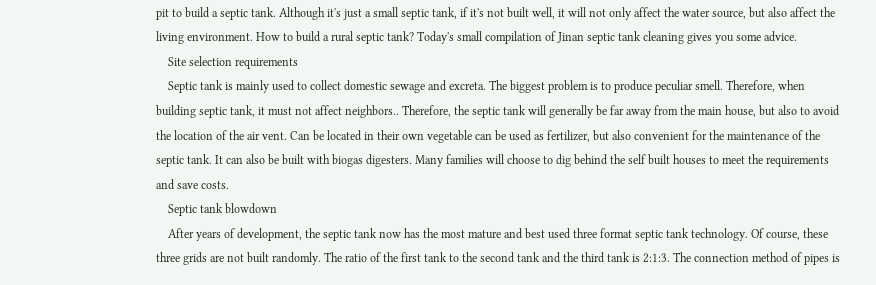pit to build a septic tank. Although it's just a small septic tank, if it's not built well, it will not only affect the water source, but also affect the living environment. How to build a rural septic tank? Today's small compilation of Jinan septic tank cleaning gives you some advice.
    Site selection requirements
    Septic tank is mainly used to collect domestic sewage and excreta. The biggest problem is to produce peculiar smell. Therefore, when building septic tank, it must not affect neighbors.. Therefore, the septic tank will generally be far away from the main house, but also to avoid the location of the air vent. Can be located in their own vegetable can be used as fertilizer, but also convenient for the maintenance of the septic tank. It can also be built with biogas digesters. Many families will choose to dig behind the self built houses to meet the requirements and save costs.
    Septic tank blowdown
    After years of development, the septic tank now has the most mature and best used three format septic tank technology. Of course, these three grids are not built randomly. The ratio of the first tank to the second tank and the third tank is 2:1:3. The connection method of pipes is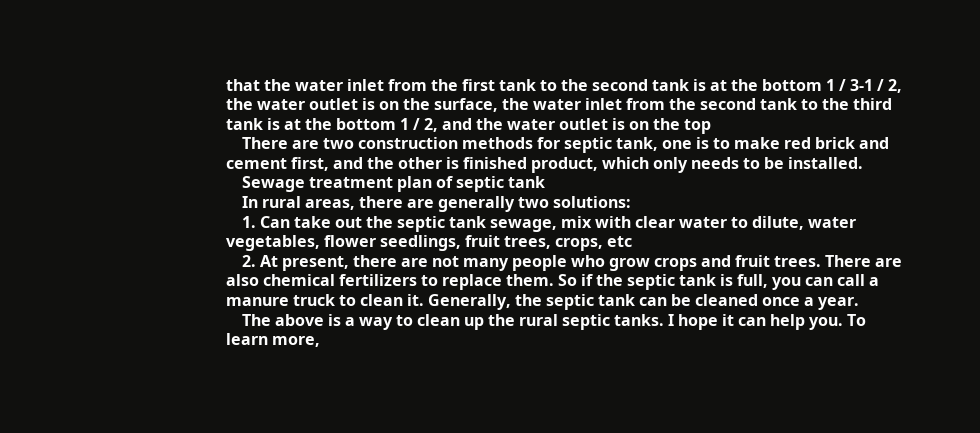that the water inlet from the first tank to the second tank is at the bottom 1 / 3-1 / 2, the water outlet is on the surface, the water inlet from the second tank to the third tank is at the bottom 1 / 2, and the water outlet is on the top
    There are two construction methods for septic tank, one is to make red brick and cement first, and the other is finished product, which only needs to be installed.
    Sewage treatment plan of septic tank
    In rural areas, there are generally two solutions:
    1. Can take out the septic tank sewage, mix with clear water to dilute, water vegetables, flower seedlings, fruit trees, crops, etc
    2. At present, there are not many people who grow crops and fruit trees. There are also chemical fertilizers to replace them. So if the septic tank is full, you can call a manure truck to clean it. Generally, the septic tank can be cleaned once a year.
    The above is a way to clean up the rural septic tanks. I hope it can help you. To learn more,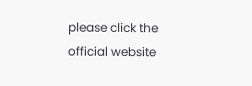please click the official website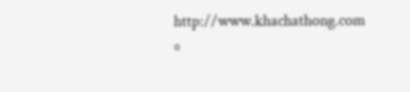http://www.khachathong.com 。